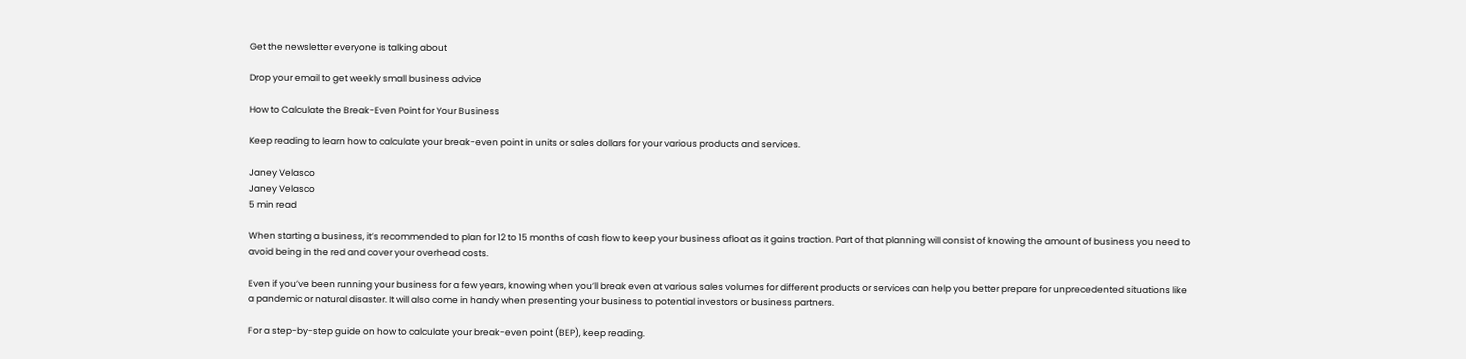Get the newsletter everyone is talking about

Drop your email to get weekly small business advice

How to Calculate the Break-Even Point for Your Business

Keep reading to learn how to calculate your break-even point in units or sales dollars for your various products and services.

Janey Velasco
Janey Velasco
5 min read

When starting a business, it’s recommended to plan for 12 to 15 months of cash flow to keep your business afloat as it gains traction. Part of that planning will consist of knowing the amount of business you need to avoid being in the red and cover your overhead costs.

Even if you’ve been running your business for a few years, knowing when you’ll break even at various sales volumes for different products or services can help you better prepare for unprecedented situations like a pandemic or natural disaster. It will also come in handy when presenting your business to potential investors or business partners.

For a step-by-step guide on how to calculate your break-even point (BEP), keep reading.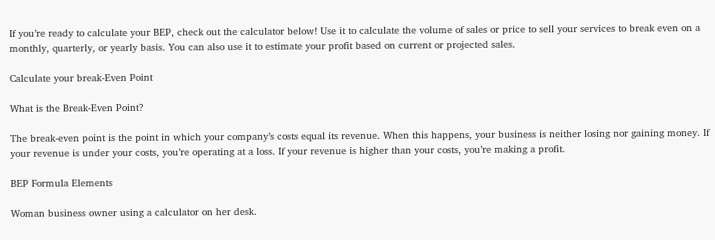If you’re ready to calculate your BEP, check out the calculator below! Use it to calculate the volume of sales or price to sell your services to break even on a monthly, quarterly, or yearly basis. You can also use it to estimate your profit based on current or projected sales.

Calculate your break-Even Point

What is the Break-Even Point?

The break-even point is the point in which your company’s costs equal its revenue. When this happens, your business is neither losing nor gaining money. If your revenue is under your costs, you’re operating at a loss. If your revenue is higher than your costs, you’re making a profit.

BEP Formula Elements

Woman business owner using a calculator on her desk.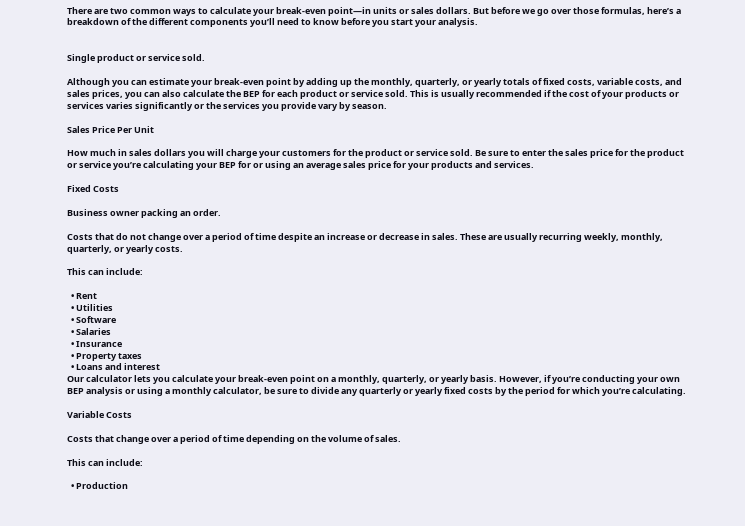There are two common ways to calculate your break-even point—in units or sales dollars. But before we go over those formulas, here’s a breakdown of the different components you’ll need to know before you start your analysis.


Single product or service sold.

Although you can estimate your break-even point by adding up the monthly, quarterly, or yearly totals of fixed costs, variable costs, and sales prices, you can also calculate the BEP for each product or service sold. This is usually recommended if the cost of your products or services varies significantly or the services you provide vary by season.

Sales Price Per Unit

How much in sales dollars you will charge your customers for the product or service sold. Be sure to enter the sales price for the product or service you’re calculating your BEP for or using an average sales price for your products and services.

Fixed Costs

Business owner packing an order.

Costs that do not change over a period of time despite an increase or decrease in sales. These are usually recurring weekly, monthly, quarterly, or yearly costs.

This can include:

  • Rent
  • Utilities
  • Software
  • Salaries
  • Insurance
  • Property taxes
  • Loans and interest
Our calculator lets you calculate your break-even point on a monthly, quarterly, or yearly basis. However, if you’re conducting your own BEP analysis or using a monthly calculator, be sure to divide any quarterly or yearly fixed costs by the period for which you’re calculating.

Variable Costs

Costs that change over a period of time depending on the volume of sales.

This can include:

  • Production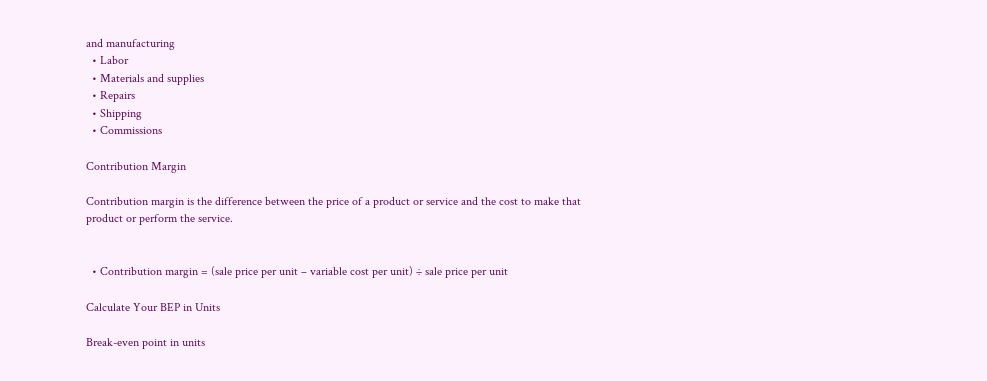and manufacturing
  • Labor
  • Materials and supplies
  • Repairs
  • Shipping
  • Commissions

Contribution Margin

Contribution margin is the difference between the price of a product or service and the cost to make that product or perform the service.


  • Contribution margin = (sale price per unit – variable cost per unit) ÷ sale price per unit

Calculate Your BEP in Units

Break-even point in units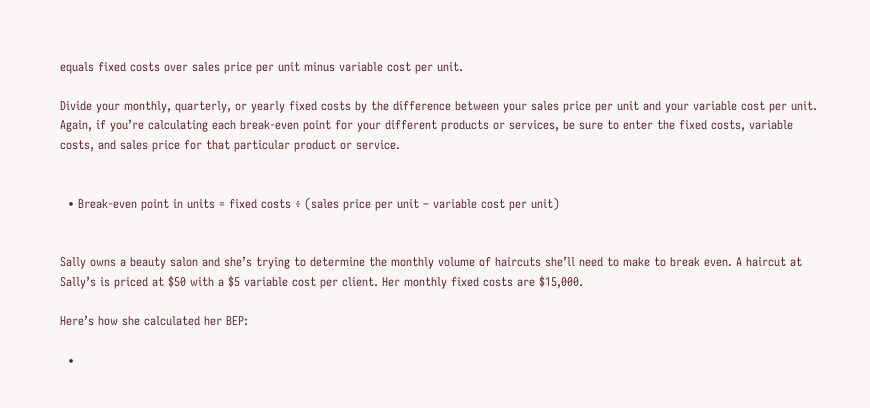equals fixed costs over sales price per unit minus variable cost per unit.

Divide your monthly, quarterly, or yearly fixed costs by the difference between your sales price per unit and your variable cost per unit. Again, if you’re calculating each break-even point for your different products or services, be sure to enter the fixed costs, variable costs, and sales price for that particular product or service.


  • Break-even point in units = fixed costs ÷ (sales price per unit – variable cost per unit)


Sally owns a beauty salon and she’s trying to determine the monthly volume of haircuts she’ll need to make to break even. A haircut at Sally’s is priced at $50 with a $5 variable cost per client. Her monthly fixed costs are $15,000.

Here’s how she calculated her BEP:

  •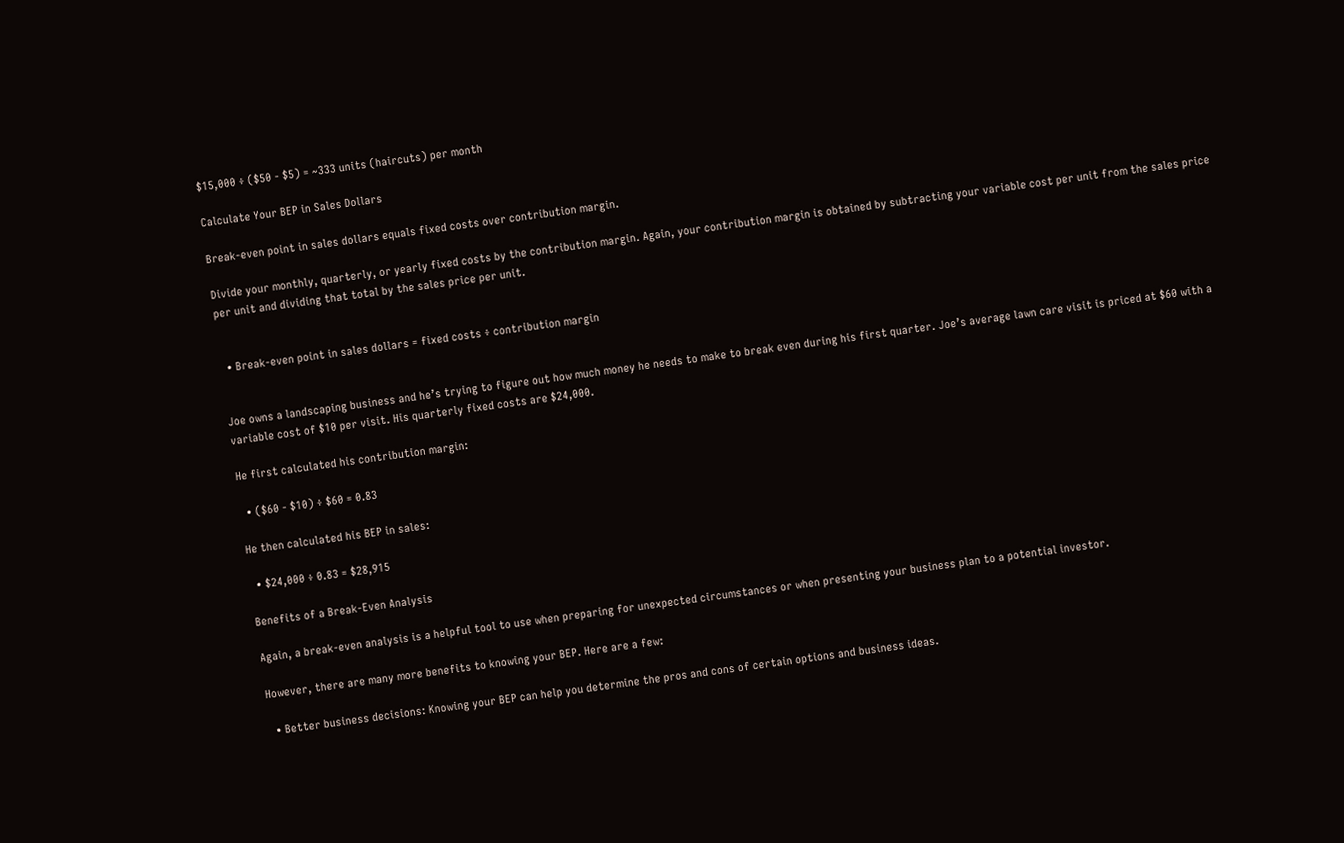$15,000 ÷ ($50 - $5) = ~333 units (haircuts) per month

Calculate Your BEP in Sales Dollars

Break-even point in sales dollars equals fixed costs over contribution margin.

Divide your monthly, quarterly, or yearly fixed costs by the contribution margin. Again, your contribution margin is obtained by subtracting your variable cost per unit from the sales price per unit and dividing that total by the sales price per unit.


  • Break-even point in sales dollars = fixed costs ÷ contribution margin


Joe owns a landscaping business and he’s trying to figure out how much money he needs to make to break even during his first quarter. Joe’s average lawn care visit is priced at $60 with a variable cost of $10 per visit. His quarterly fixed costs are $24,000.

He first calculated his contribution margin:

  • ($60 - $10) ÷ $60 = 0.83

He then calculated his BEP in sales:

  • $24,000 ÷ 0.83 = $28,915

Benefits of a Break-Even Analysis

Again, a break-even analysis is a helpful tool to use when preparing for unexpected circumstances or when presenting your business plan to a potential investor.

However, there are many more benefits to knowing your BEP. Here are a few:

  • Better business decisions: Knowing your BEP can help you determine the pros and cons of certain options and business ideas.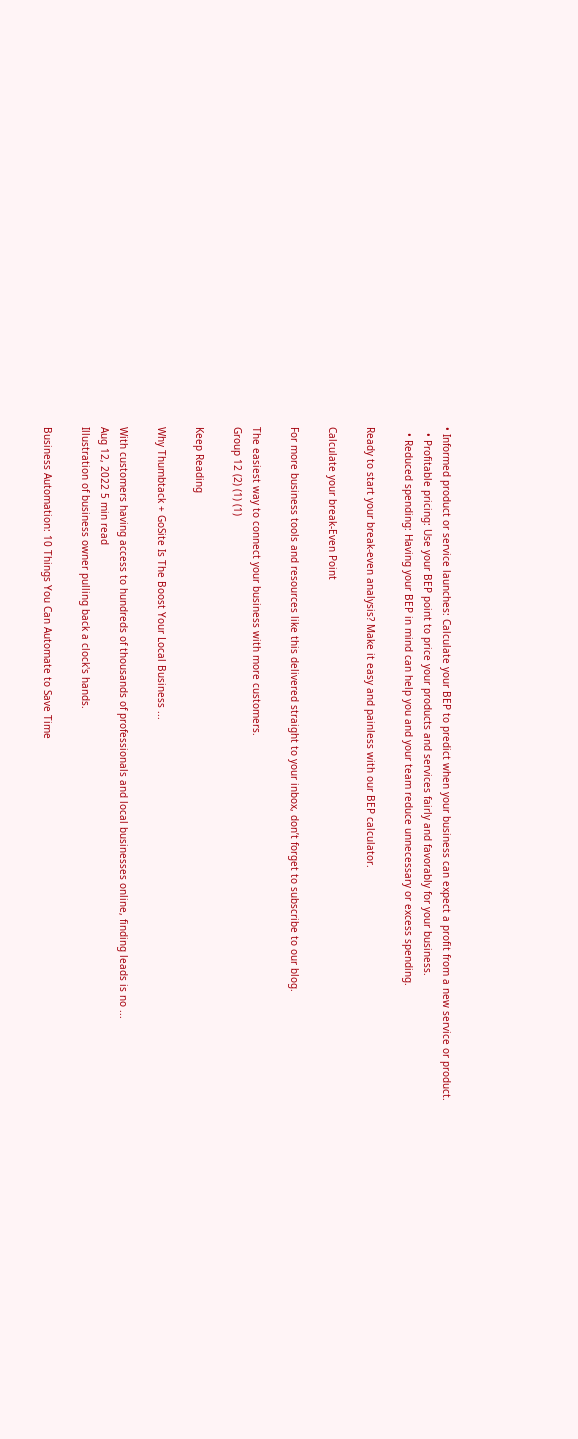• Informed product or service launches: Calculate your BEP to predict when your business can expect a profit from a new service or product.
  • Profitable pricing: Use your BEP point to price your products and services fairly and favorably for your business.
  • Reduced spending: Having your BEP in mind can help you and your team reduce unnecessary or excess spending.

Ready to start your break-even analysis? Make it easy and painless with our BEP calculator.

Calculate your break-Even Point

For more business tools and resources like this delivered straight to your inbox, don’t forget to subscribe to our blog.

The easiest way to connect your business with more customers.
Group 12 (2) (1) (1)

Keep Reading

Why Thumbtack + GoSite Is The Boost Your Local Business ...

With customers having access to hundreds of thousands of professionals and local businesses online, finding leads is no ...
Aug 12, 2022 5 min read
Illustration of business owner pulling back a clock's hands.

Business Automation: 10 Things You Can Automate to Save Time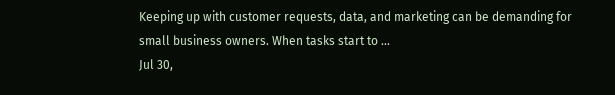Keeping up with customer requests, data, and marketing can be demanding for small business owners. When tasks start to ...
Jul 30,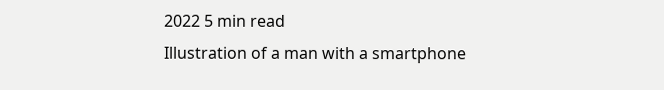2022 5 min read
Illustration of a man with a smartphone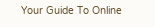Your Guide To Online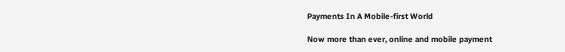Payments In A Mobile-first World

Now more than ever, online and mobile payment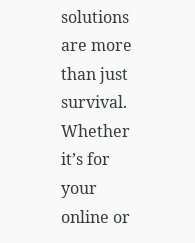solutions are more than just survival. Whether it’s for your online or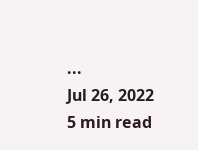...
Jul 26, 2022 5 min read